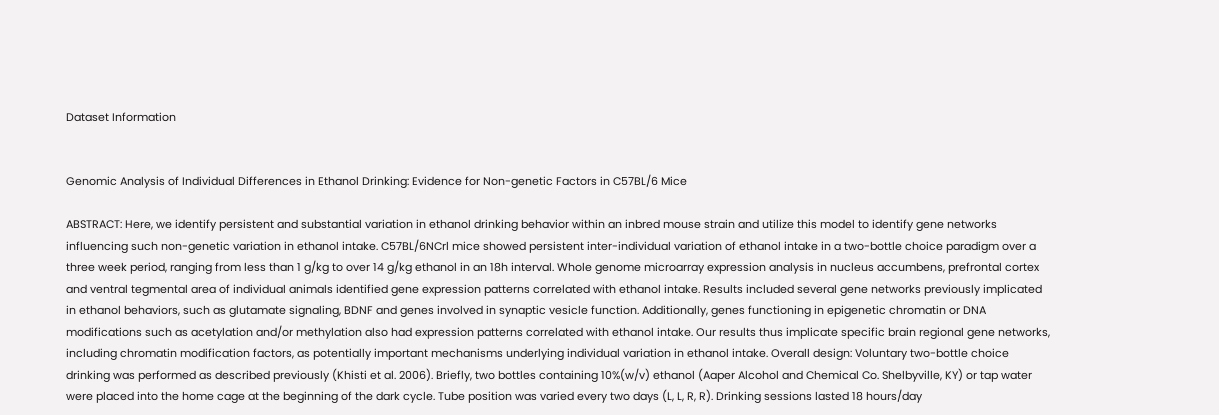Dataset Information


Genomic Analysis of Individual Differences in Ethanol Drinking: Evidence for Non-genetic Factors in C57BL/6 Mice

ABSTRACT: Here, we identify persistent and substantial variation in ethanol drinking behavior within an inbred mouse strain and utilize this model to identify gene networks influencing such non-genetic variation in ethanol intake. C57BL/6NCrl mice showed persistent inter-individual variation of ethanol intake in a two-bottle choice paradigm over a three week period, ranging from less than 1 g/kg to over 14 g/kg ethanol in an 18h interval. Whole genome microarray expression analysis in nucleus accumbens, prefrontal cortex and ventral tegmental area of individual animals identified gene expression patterns correlated with ethanol intake. Results included several gene networks previously implicated in ethanol behaviors, such as glutamate signaling, BDNF and genes involved in synaptic vesicle function. Additionally, genes functioning in epigenetic chromatin or DNA modifications such as acetylation and/or methylation also had expression patterns correlated with ethanol intake. Our results thus implicate specific brain regional gene networks, including chromatin modification factors, as potentially important mechanisms underlying individual variation in ethanol intake. Overall design: Voluntary two-bottle choice drinking was performed as described previously (Khisti et al. 2006). Briefly, two bottles containing 10%(w/v) ethanol (Aaper Alcohol and Chemical Co. Shelbyville, KY) or tap water were placed into the home cage at the beginning of the dark cycle. Tube position was varied every two days (L, L, R, R). Drinking sessions lasted 18 hours/day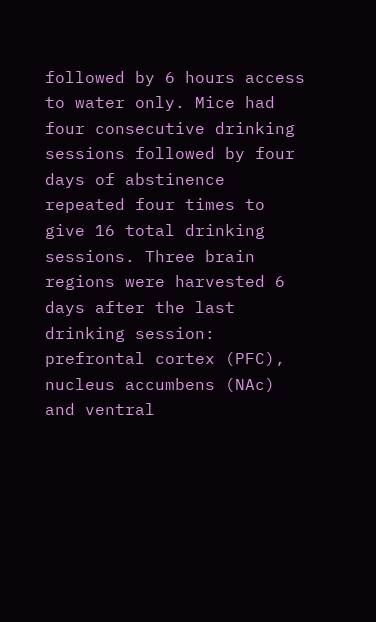followed by 6 hours access to water only. Mice had four consecutive drinking sessions followed by four days of abstinence repeated four times to give 16 total drinking sessions. Three brain regions were harvested 6 days after the last drinking session: prefrontal cortex (PFC), nucleus accumbens (NAc) and ventral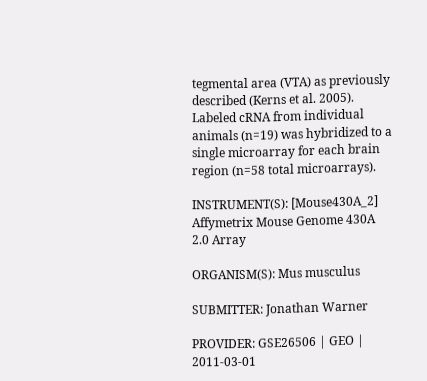tegmental area (VTA) as previously described (Kerns et al. 2005). Labeled cRNA from individual animals (n=19) was hybridized to a single microarray for each brain region (n=58 total microarrays).

INSTRUMENT(S): [Mouse430A_2] Affymetrix Mouse Genome 430A 2.0 Array

ORGANISM(S): Mus musculus

SUBMITTER: Jonathan Warner

PROVIDER: GSE26506 | GEO | 2011-03-01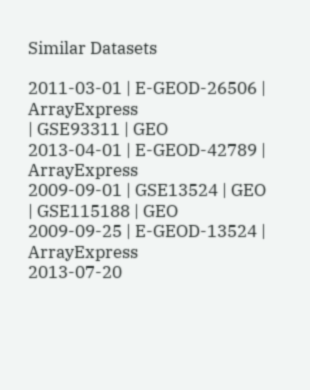Similar Datasets

2011-03-01 | E-GEOD-26506 | ArrayExpress
| GSE93311 | GEO
2013-04-01 | E-GEOD-42789 | ArrayExpress
2009-09-01 | GSE13524 | GEO
| GSE115188 | GEO
2009-09-25 | E-GEOD-13524 | ArrayExpress
2013-07-20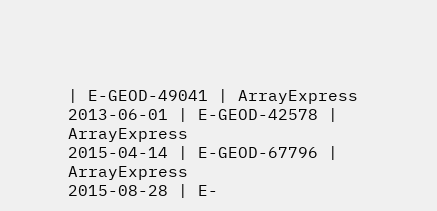| E-GEOD-49041 | ArrayExpress
2013-06-01 | E-GEOD-42578 | ArrayExpress
2015-04-14 | E-GEOD-67796 | ArrayExpress
2015-08-28 | E-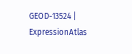GEOD-13524 | ExpressionAtlas